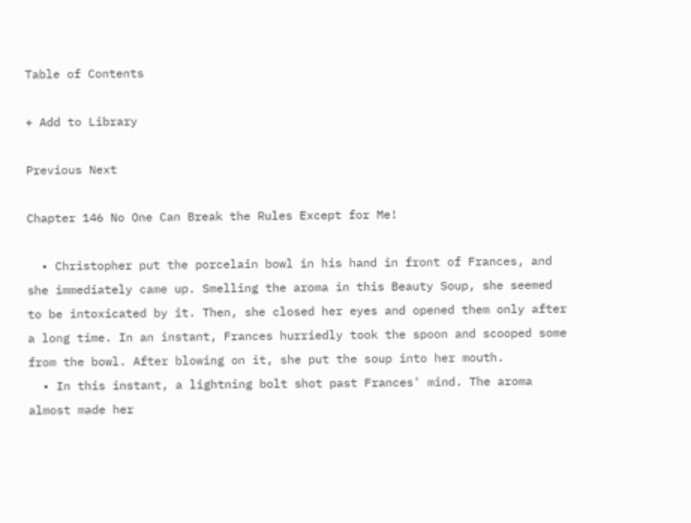Table of Contents

+ Add to Library

Previous Next

Chapter 146 No One Can Break the Rules Except for Me!

  • Christopher put the porcelain bowl in his hand in front of Frances, and she immediately came up. Smelling the aroma in this Beauty Soup, she seemed to be intoxicated by it. Then, she closed her eyes and opened them only after a long time. In an instant, Frances hurriedly took the spoon and scooped some from the bowl. After blowing on it, she put the soup into her mouth.
  • In this instant, a lightning bolt shot past Frances' mind. The aroma almost made her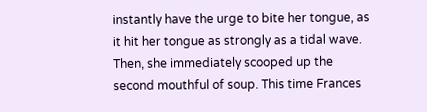instantly have the urge to bite her tongue, as it hit her tongue as strongly as a tidal wave. Then, she immediately scooped up the second mouthful of soup. This time Frances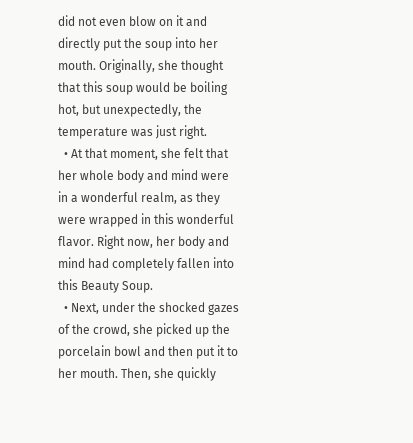did not even blow on it and directly put the soup into her mouth. Originally, she thought that this soup would be boiling hot, but unexpectedly, the temperature was just right.
  • At that moment, she felt that her whole body and mind were in a wonderful realm, as they were wrapped in this wonderful flavor. Right now, her body and mind had completely fallen into this Beauty Soup.
  • Next, under the shocked gazes of the crowd, she picked up the porcelain bowl and then put it to her mouth. Then, she quickly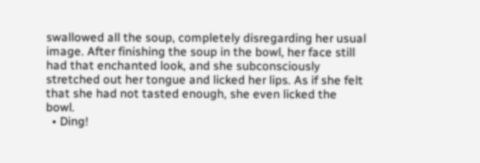swallowed all the soup, completely disregarding her usual image. After finishing the soup in the bowl, her face still had that enchanted look, and she subconsciously stretched out her tongue and licked her lips. As if she felt that she had not tasted enough, she even licked the bowl.
  • Ding!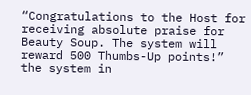“Congratulations to the Host for receiving absolute praise for Beauty Soup. The system will reward 500 Thumbs-Up points!” the system in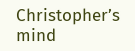Christopher’s mind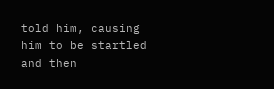told him, causing him to be startled and then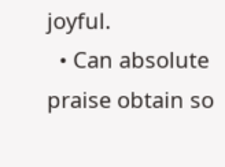joyful.
  • Can absolute praise obtain so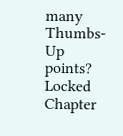many Thumbs-Up points?
Locked Chapter